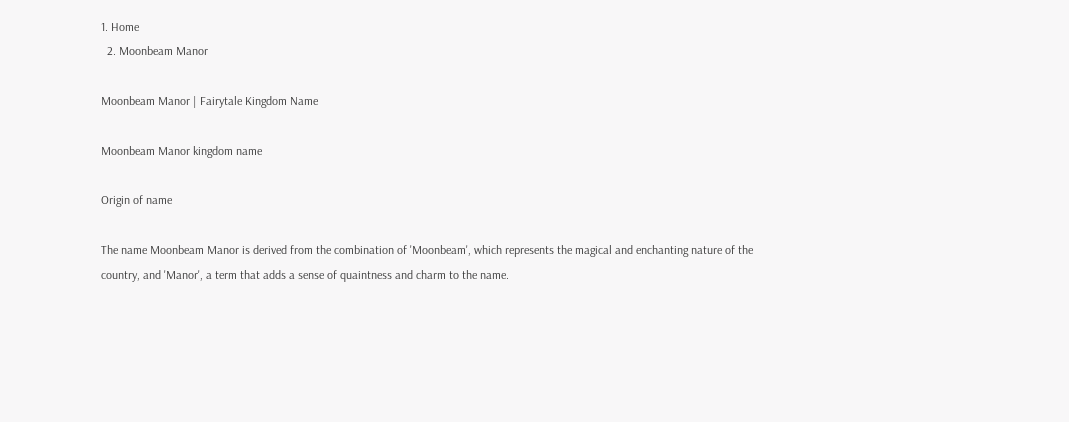1. Home
  2. Moonbeam Manor

Moonbeam Manor | Fairytale Kingdom Name

Moonbeam Manor kingdom name

Origin of name

The name Moonbeam Manor is derived from the combination of 'Moonbeam', which represents the magical and enchanting nature of the country, and 'Manor', a term that adds a sense of quaintness and charm to the name.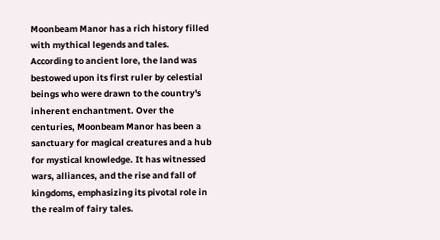Moonbeam Manor has a rich history filled with mythical legends and tales. According to ancient lore, the land was bestowed upon its first ruler by celestial beings who were drawn to the country's inherent enchantment. Over the centuries, Moonbeam Manor has been a sanctuary for magical creatures and a hub for mystical knowledge. It has witnessed wars, alliances, and the rise and fall of kingdoms, emphasizing its pivotal role in the realm of fairy tales.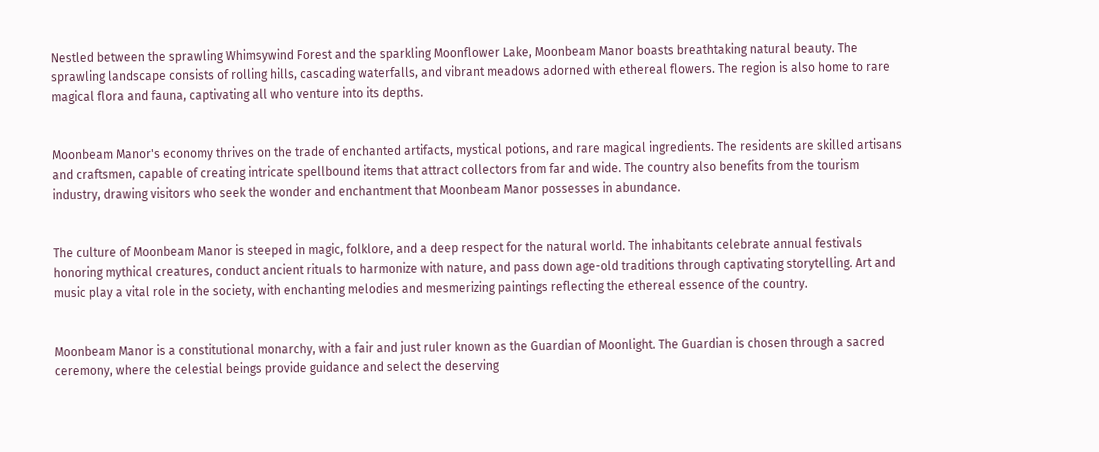Nestled between the sprawling Whimsywind Forest and the sparkling Moonflower Lake, Moonbeam Manor boasts breathtaking natural beauty. The sprawling landscape consists of rolling hills, cascading waterfalls, and vibrant meadows adorned with ethereal flowers. The region is also home to rare magical flora and fauna, captivating all who venture into its depths.


Moonbeam Manor's economy thrives on the trade of enchanted artifacts, mystical potions, and rare magical ingredients. The residents are skilled artisans and craftsmen, capable of creating intricate spellbound items that attract collectors from far and wide. The country also benefits from the tourism industry, drawing visitors who seek the wonder and enchantment that Moonbeam Manor possesses in abundance.


The culture of Moonbeam Manor is steeped in magic, folklore, and a deep respect for the natural world. The inhabitants celebrate annual festivals honoring mythical creatures, conduct ancient rituals to harmonize with nature, and pass down age-old traditions through captivating storytelling. Art and music play a vital role in the society, with enchanting melodies and mesmerizing paintings reflecting the ethereal essence of the country.


Moonbeam Manor is a constitutional monarchy, with a fair and just ruler known as the Guardian of Moonlight. The Guardian is chosen through a sacred ceremony, where the celestial beings provide guidance and select the deserving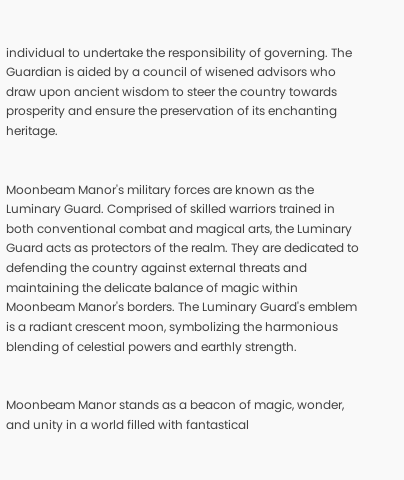individual to undertake the responsibility of governing. The Guardian is aided by a council of wisened advisors who draw upon ancient wisdom to steer the country towards prosperity and ensure the preservation of its enchanting heritage.


Moonbeam Manor's military forces are known as the Luminary Guard. Comprised of skilled warriors trained in both conventional combat and magical arts, the Luminary Guard acts as protectors of the realm. They are dedicated to defending the country against external threats and maintaining the delicate balance of magic within Moonbeam Manor's borders. The Luminary Guard's emblem is a radiant crescent moon, symbolizing the harmonious blending of celestial powers and earthly strength.


Moonbeam Manor stands as a beacon of magic, wonder, and unity in a world filled with fantastical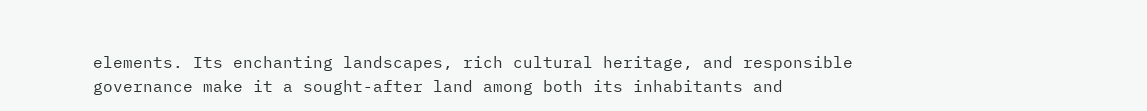elements. Its enchanting landscapes, rich cultural heritage, and responsible governance make it a sought-after land among both its inhabitants and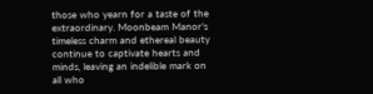those who yearn for a taste of the extraordinary. Moonbeam Manor's timeless charm and ethereal beauty continue to captivate hearts and minds, leaving an indelible mark on all who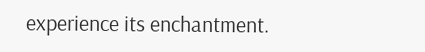experience its enchantment.